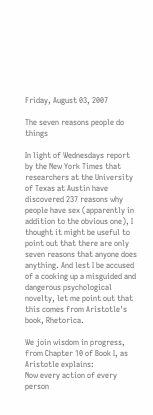Friday, August 03, 2007

The seven reasons people do things

In light of Wednesdays report by the New York Times that researchers at the University of Texas at Austin have discovered 237 reasons why people have sex (apparently in addition to the obvious one), I thought it might be useful to point out that there are only seven reasons that anyone does anything. And lest I be accused of a cooking up a misguided and dangerous psychological novelty, let me point out that this comes from Aristotle's book, Rhetorica.

We join wisdom in progress, from Chapter 10 of Book I, as Aristotle explains:
Now every action of every person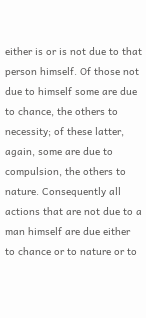either is or is not due to that person himself. Of those not due to himself some are due to chance, the others to necessity; of these latter, again, some are due to compulsion, the others to nature. Consequently all actions that are not due to a man himself are due either to chance or to nature or to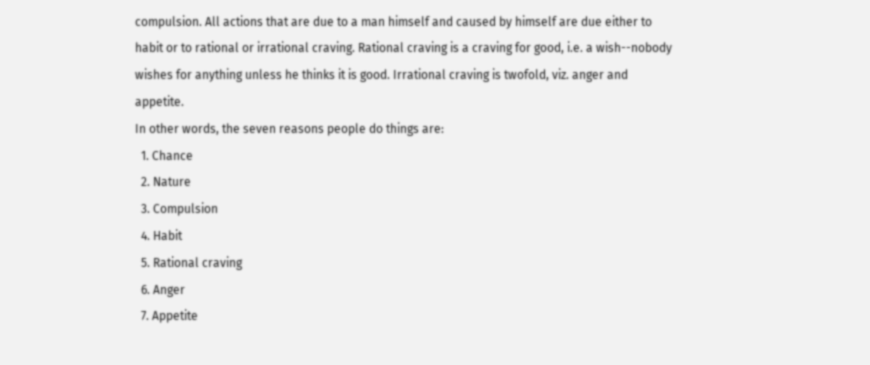compulsion. All actions that are due to a man himself and caused by himself are due either to habit or to rational or irrational craving. Rational craving is a craving for good, i.e. a wish--nobody wishes for anything unless he thinks it is good. Irrational craving is twofold, viz. anger and appetite.
In other words, the seven reasons people do things are:
  1. Chance
  2. Nature
  3. Compulsion
  4. Habit
  5. Rational craving
  6. Anger
  7. Appetite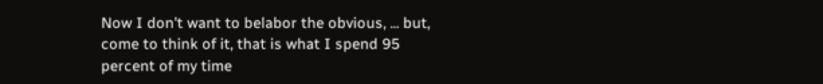Now I don't want to belabor the obvious, ... but, come to think of it, that is what I spend 95 percent of my time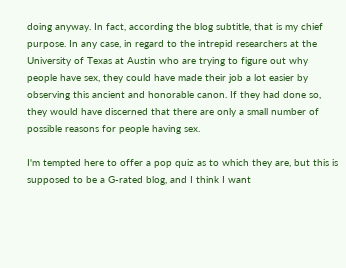doing anyway. In fact, according the blog subtitle, that is my chief purpose. In any case, in regard to the intrepid researchers at the University of Texas at Austin who are trying to figure out why people have sex, they could have made their job a lot easier by observing this ancient and honorable canon. If they had done so, they would have discerned that there are only a small number of possible reasons for people having sex.

I'm tempted here to offer a pop quiz as to which they are, but this is supposed to be a G-rated blog, and I think I want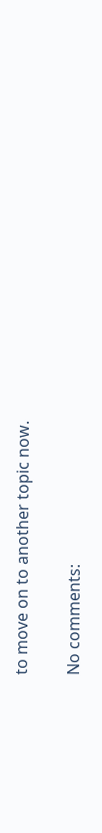to move on to another topic now.

No comments: